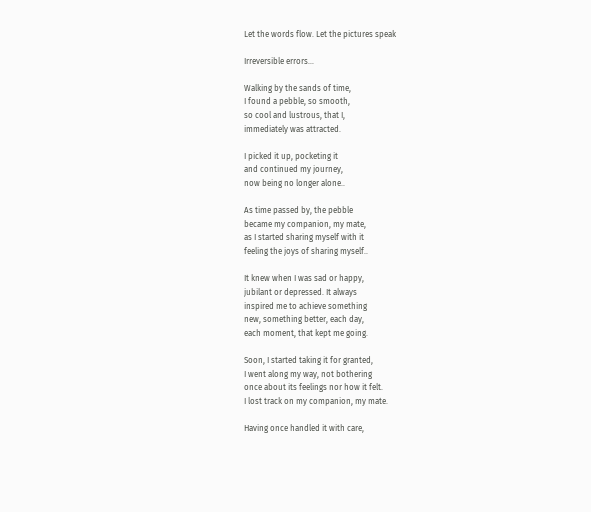Let the words flow. Let the pictures speak

Irreversible errors…

Walking by the sands of time,
I found a pebble, so smooth,
so cool and lustrous, that I,
immediately was attracted.

I picked it up, pocketing it
and continued my journey,
now being no longer alone..

As time passed by, the pebble
became my companion, my mate,
as I started sharing myself with it
feeling the joys of sharing myself..

It knew when I was sad or happy,
jubilant or depressed. It always
inspired me to achieve something
new, something better, each day,
each moment, that kept me going.

Soon, I started taking it for granted,
I went along my way, not bothering
once about its feelings nor how it felt.
I lost track on my companion, my mate.

Having once handled it with care,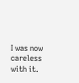I was now careless with it.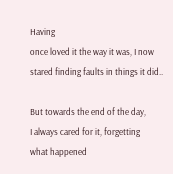Having
once loved it the way it was, I now
stared finding faults in things it did..

But towards the end of the day,
I always cared for it, forgetting
what happened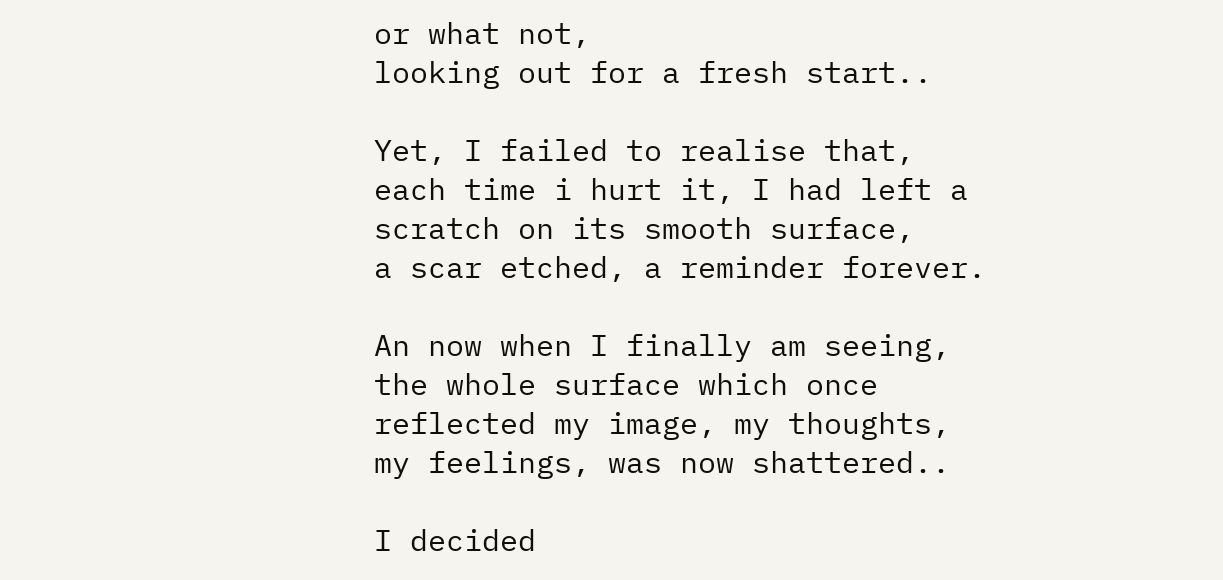or what not,
looking out for a fresh start..

Yet, I failed to realise that,
each time i hurt it, I had left a
scratch on its smooth surface,
a scar etched, a reminder forever.

An now when I finally am seeing,
the whole surface which once
reflected my image, my thoughts,
my feelings, was now shattered..

I decided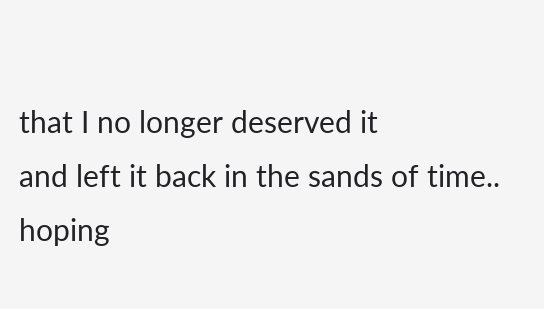that I no longer deserved it
and left it back in the sands of time..
hoping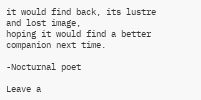it would find back, its lustre and lost image,
hoping it would find a better companion next time.

-Nocturnal poet

Leave a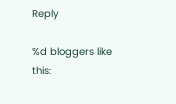Reply

%d bloggers like this: